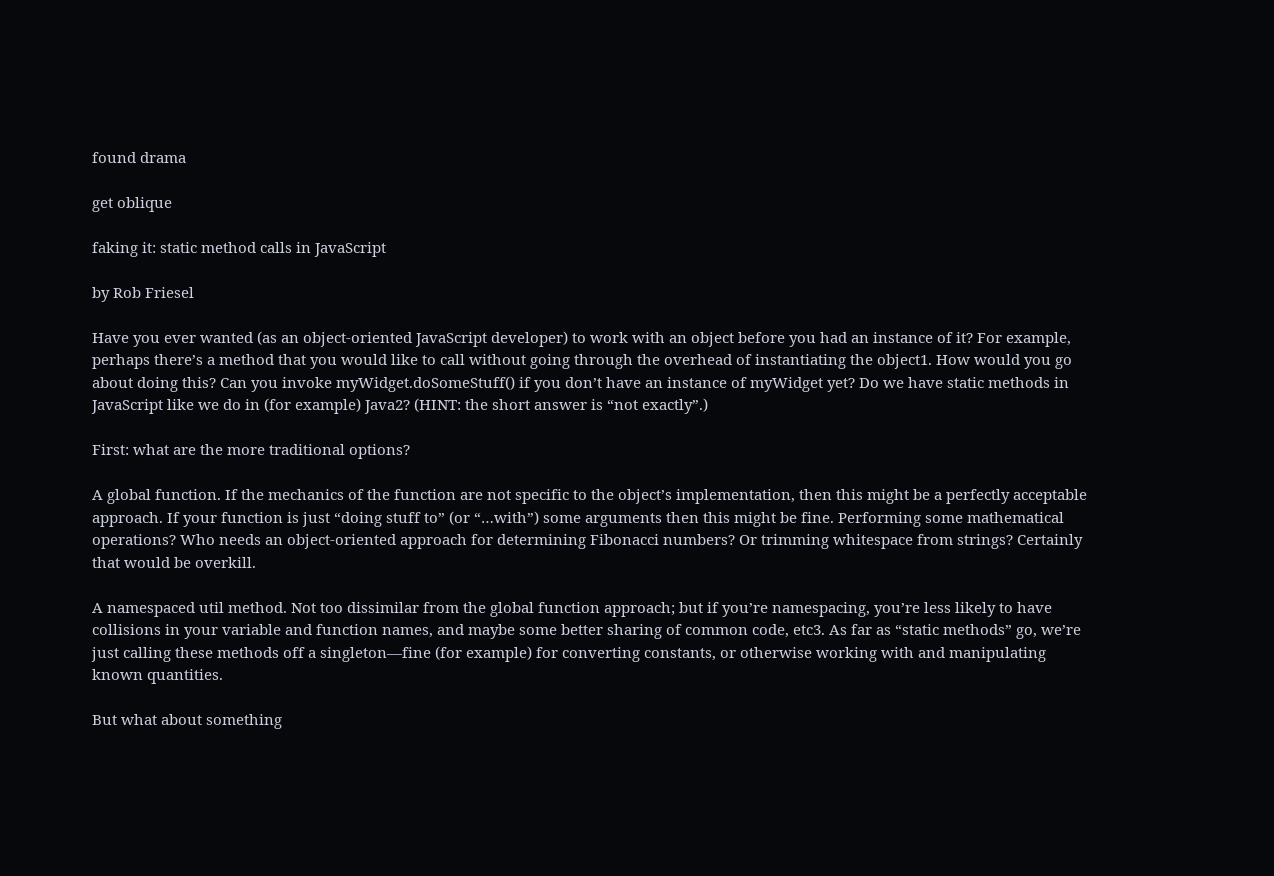found drama

get oblique

faking it: static method calls in JavaScript

by Rob Friesel

Have you ever wanted (as an object-oriented JavaScript developer) to work with an object before you had an instance of it? For example, perhaps there’s a method that you would like to call without going through the overhead of instantiating the object1. How would you go about doing this? Can you invoke myWidget.doSomeStuff() if you don’t have an instance of myWidget yet? Do we have static methods in JavaScript like we do in (for example) Java2? (HINT: the short answer is “not exactly”.)

First: what are the more traditional options?

A global function. If the mechanics of the function are not specific to the object’s implementation, then this might be a perfectly acceptable approach. If your function is just “doing stuff to” (or “…with”) some arguments then this might be fine. Performing some mathematical operations? Who needs an object-oriented approach for determining Fibonacci numbers? Or trimming whitespace from strings? Certainly that would be overkill.

A namespaced util method. Not too dissimilar from the global function approach; but if you’re namespacing, you’re less likely to have collisions in your variable and function names, and maybe some better sharing of common code, etc3. As far as “static methods” go, we’re just calling these methods off a singleton—fine (for example) for converting constants, or otherwise working with and manipulating known quantities.

But what about something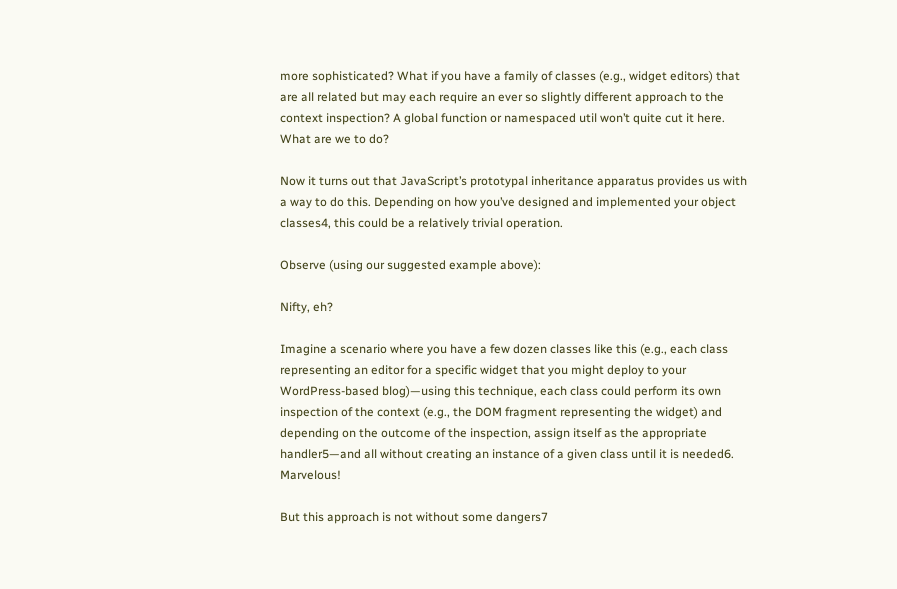more sophisticated? What if you have a family of classes (e.g., widget editors) that are all related but may each require an ever so slightly different approach to the context inspection? A global function or namespaced util won’t quite cut it here. What are we to do?

Now it turns out that JavaScript’s prototypal inheritance apparatus provides us with a way to do this. Depending on how you’ve designed and implemented your object classes4, this could be a relatively trivial operation.

Observe (using our suggested example above):

Nifty, eh?

Imagine a scenario where you have a few dozen classes like this (e.g., each class representing an editor for a specific widget that you might deploy to your WordPress-based blog)—using this technique, each class could perform its own inspection of the context (e.g., the DOM fragment representing the widget) and depending on the outcome of the inspection, assign itself as the appropriate handler5—and all without creating an instance of a given class until it is needed6. Marvelous!

But this approach is not without some dangers7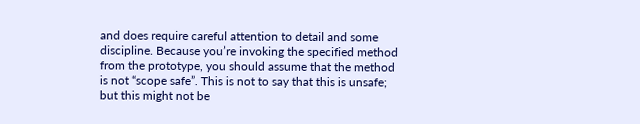and does require careful attention to detail and some discipline. Because you’re invoking the specified method from the prototype, you should assume that the method is not “scope safe”. This is not to say that this is unsafe; but this might not be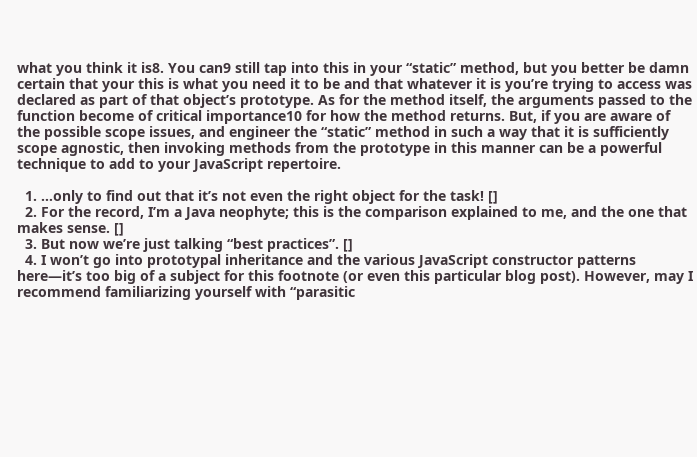what you think it is8. You can9 still tap into this in your “static” method, but you better be damn certain that your this is what you need it to be and that whatever it is you’re trying to access was declared as part of that object’s prototype. As for the method itself, the arguments passed to the function become of critical importance10 for how the method returns. But, if you are aware of the possible scope issues, and engineer the “static” method in such a way that it is sufficiently scope agnostic, then invoking methods from the prototype in this manner can be a powerful technique to add to your JavaScript repertoire.

  1. …only to find out that it’s not even the right object for the task! []
  2. For the record, I’m a Java neophyte; this is the comparison explained to me, and the one that makes sense. []
  3. But now we’re just talking “best practices”. []
  4. I won’t go into prototypal inheritance and the various JavaScript constructor patterns here—it’s too big of a subject for this footnote (or even this particular blog post). However, may I recommend familiarizing yourself with “parasitic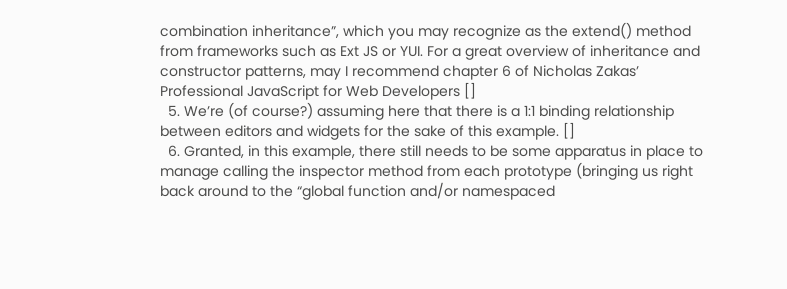combination inheritance”, which you may recognize as the extend() method from frameworks such as Ext JS or YUI. For a great overview of inheritance and constructor patterns, may I recommend chapter 6 of Nicholas Zakas’ Professional JavaScript for Web Developers []
  5. We’re (of course?) assuming here that there is a 1:1 binding relationship between editors and widgets for the sake of this example. []
  6. Granted, in this example, there still needs to be some apparatus in place to manage calling the inspector method from each prototype (bringing us right back around to the “global function and/or namespaced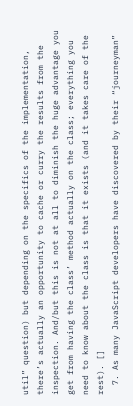util” question) but depending on the specifics of the implementation, there’s actually an opportunity to cache or curry the results from the inspection. And/but this is not at all to diminish the huge advantage you get from having the class’ method actually on the class; everything you need to know about the class is that it exists (and it takes care of the rest). []
  7. As many JavaScript developers have discovered by their “journeyman”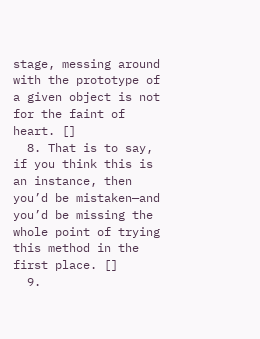stage, messing around with the prototype of a given object is not for the faint of heart. []
  8. That is to say, if you think this is an instance, then you’d be mistaken—and you’d be missing the whole point of trying this method in the first place. []
  9.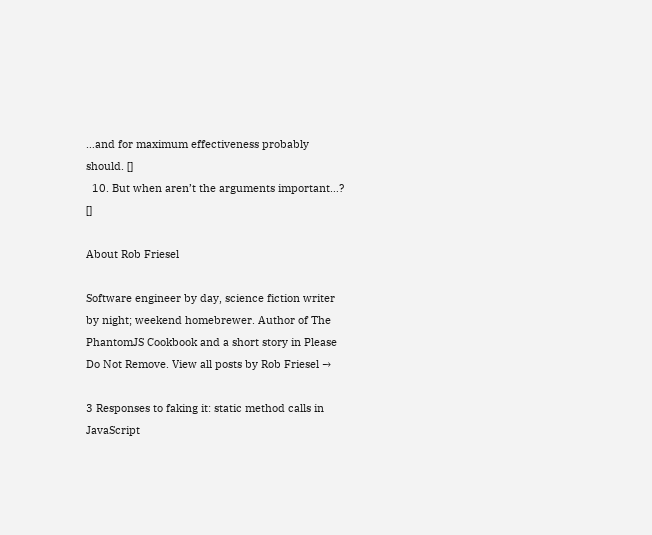…and for maximum effectiveness probably should. []
  10. But when aren’t the arguments important…? []

About Rob Friesel

Software engineer by day, science fiction writer by night; weekend homebrewer. Author of The PhantomJS Cookbook and a short story in Please Do Not Remove. View all posts by Rob Friesel →

3 Responses to faking it: static method calls in JavaScript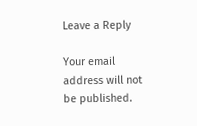Leave a Reply

Your email address will not be published.